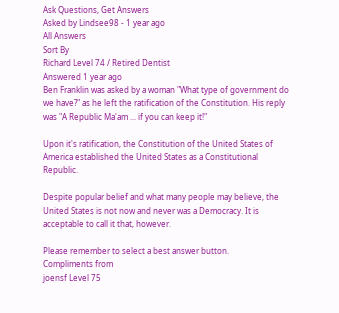Ask Questions, Get Answers
Asked by Lindsee98 - 1 year ago
All Answers
Sort By
Richard Level 74 / Retired Dentist
Answered 1 year ago
Ben Franklin was asked by a woman "What type of government do we have?" as he left the ratification of the Constitution. His reply was "A Republic Ma'am ... if you can keep it!"

Upon it's ratification, the Constitution of the United States of America established the United States as a Constitutional Republic.

Despite popular belief and what many people may believe, the United States is not now and never was a Democracy. It is acceptable to call it that, however.

Please remember to select a best answer button.
Compliments from
joensf Level 75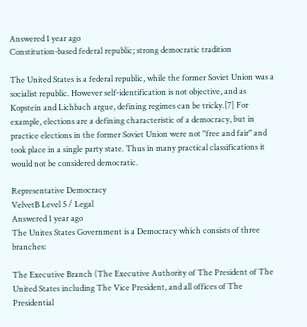Answered 1 year ago
Constitution-based federal republic; strong democratic tradition

The United States is a federal republic, while the former Soviet Union was a socialist republic. However self-identification is not objective, and as Kopstein and Lichbach argue, defining regimes can be tricky.[7] For example, elections are a defining characteristic of a democracy, but in practice elections in the former Soviet Union were not "free and fair" and took place in a single party state. Thus in many practical classifications it would not be considered democratic.

Representative Democracy
VelvetB Level 5 / Legal
Answered 1 year ago
The Unites States Government is a Democracy which consists of three branches:

The Executive Branch (The Executive Authority of The President of The United States including The Vice President, and all offices of The Presidential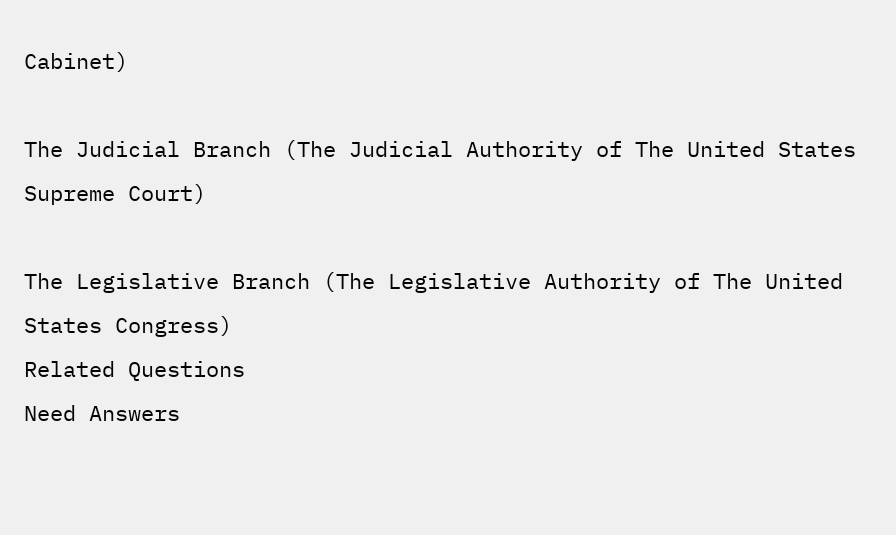Cabinet)

The Judicial Branch (The Judicial Authority of The United States Supreme Court)

The Legislative Branch (The Legislative Authority of The United States Congress)
Related Questions
Need Answers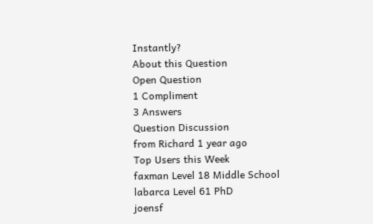Instantly?
About this Question
Open Question
1 Compliment
3 Answers
Question Discussion
from Richard 1 year ago
Top Users this Week
faxman Level 18 Middle School
labarca Level 61 PhD
joensf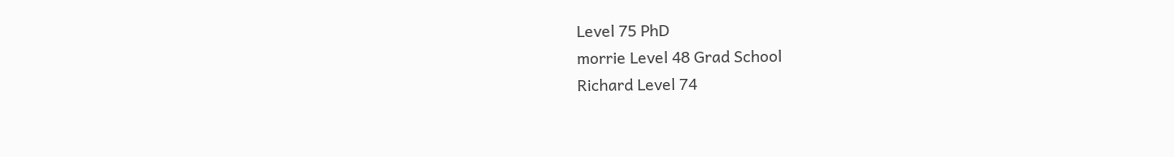Level 75 PhD
morrie Level 48 Grad School
Richard Level 74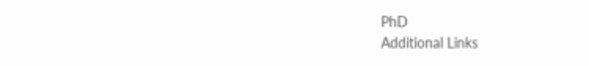PhD
Additional Links